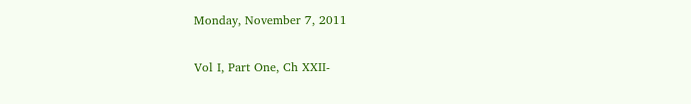Monday, November 7, 2011

Vol I, Part One, Ch XXII-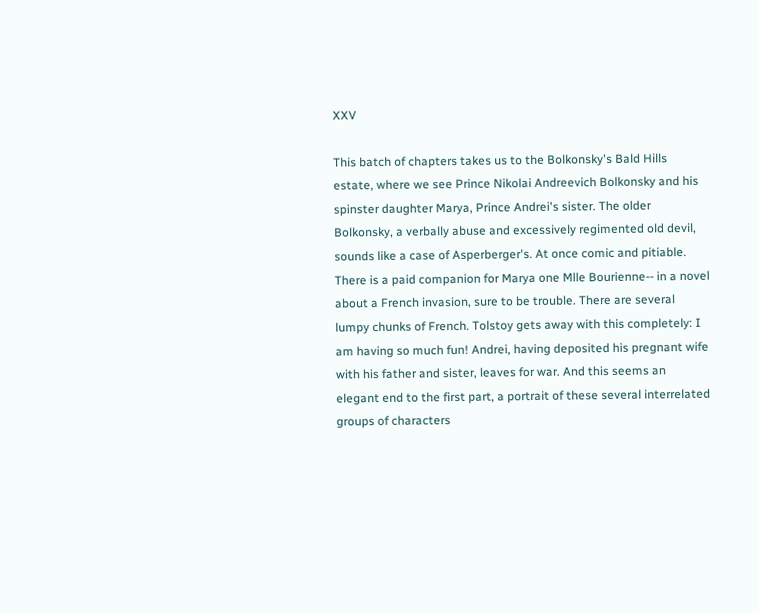XXV

This batch of chapters takes us to the Bolkonsky's Bald Hills estate, where we see Prince Nikolai Andreevich Bolkonsky and his spinster daughter Marya, Prince Andrei's sister. The older Bolkonsky, a verbally abuse and excessively regimented old devil, sounds like a case of Asperberger's. At once comic and pitiable. There is a paid companion for Marya one Mlle Bourienne-- in a novel about a French invasion, sure to be trouble. There are several lumpy chunks of French. Tolstoy gets away with this completely: I am having so much fun! Andrei, having deposited his pregnant wife with his father and sister, leaves for war. And this seems an elegant end to the first part, a portrait of these several interrelated groups of characters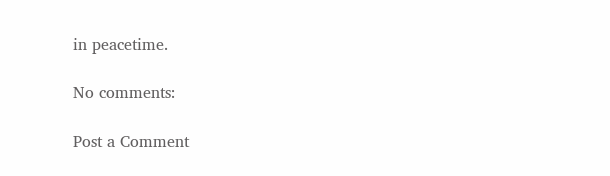in peacetime.

No comments:

Post a Comment